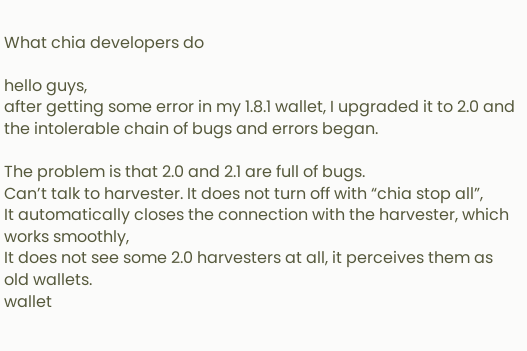What chia developers do

hello guys,
after getting some error in my 1.8.1 wallet, I upgraded it to 2.0 and the intolerable chain of bugs and errors began.

The problem is that 2.0 and 2.1 are full of bugs.
Can’t talk to harvester. It does not turn off with “chia stop all”,
It automatically closes the connection with the harvester, which works smoothly,
It does not see some 2.0 harvesters at all, it perceives them as old wallets.
wallet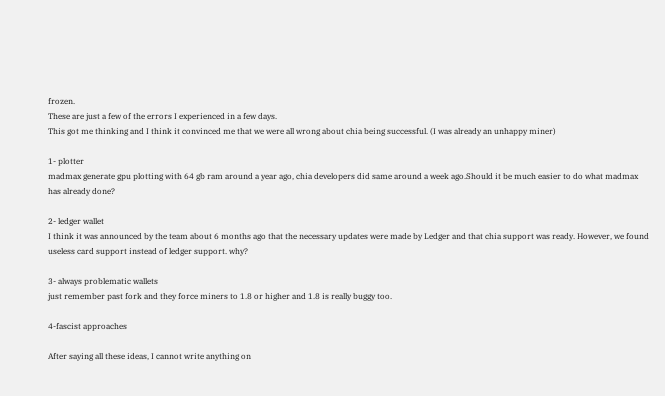frozen.
These are just a few of the errors I experienced in a few days.
This got me thinking and I think it convinced me that we were all wrong about chia being successful. (I was already an unhappy miner)

1- plotter
madmax generate gpu plotting with 64 gb ram around a year ago, chia developers did same around a week ago.Should it be much easier to do what madmax has already done?

2- ledger wallet
I think it was announced by the team about 6 months ago that the necessary updates were made by Ledger and that chia support was ready. However, we found useless card support instead of ledger support. why?

3- always problematic wallets
just remember past fork and they force miners to 1.8 or higher and 1.8 is really buggy too.

4-fascist approaches

After saying all these ideas, I cannot write anything on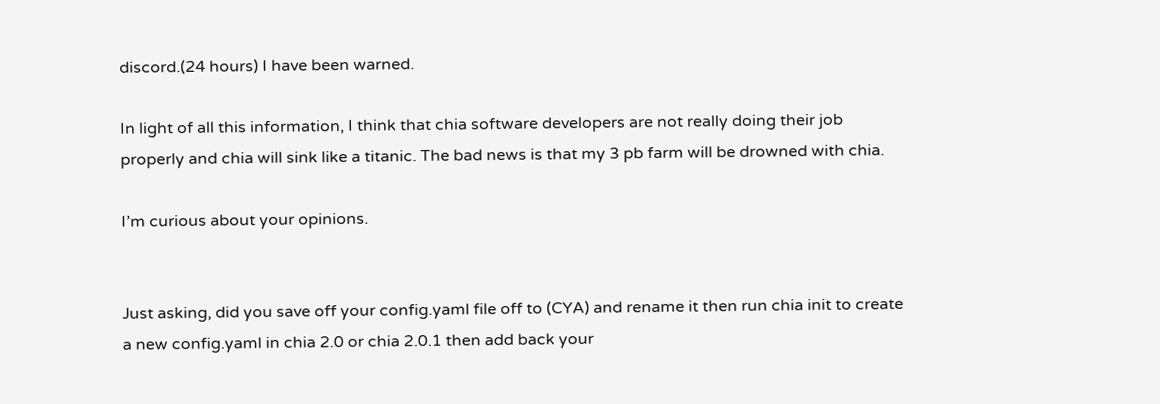discord.(24 hours) I have been warned.

In light of all this information, I think that chia software developers are not really doing their job properly and chia will sink like a titanic. The bad news is that my 3 pb farm will be drowned with chia.

I’m curious about your opinions.


Just asking, did you save off your config.yaml file off to (CYA) and rename it then run chia init to create a new config.yaml in chia 2.0 or chia 2.0.1 then add back your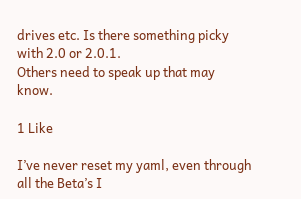drives etc. Is there something picky with 2.0 or 2.0.1.
Others need to speak up that may know.

1 Like

I’ve never reset my yaml, even through all the Beta’s I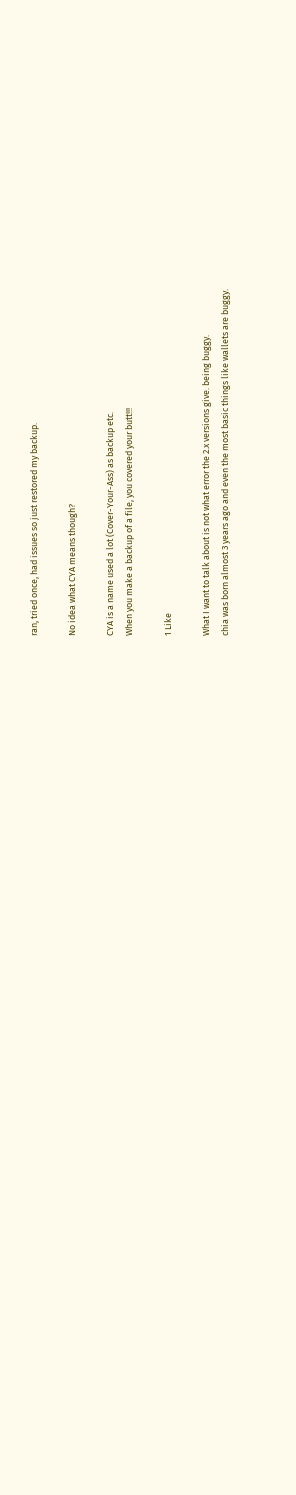ran, tried once, had issues so just restored my backup.

No idea what CYA means though?

CYA is a name used a lot (Cover-Your-Ass) as backup etc.
When you make a backup of a file, you covered your butt!!!

1 Like

What I want to talk about is not what error the 2.x versions give. being buggy.
chia was born almost 3 years ago and even the most basic things like wallets are buggy.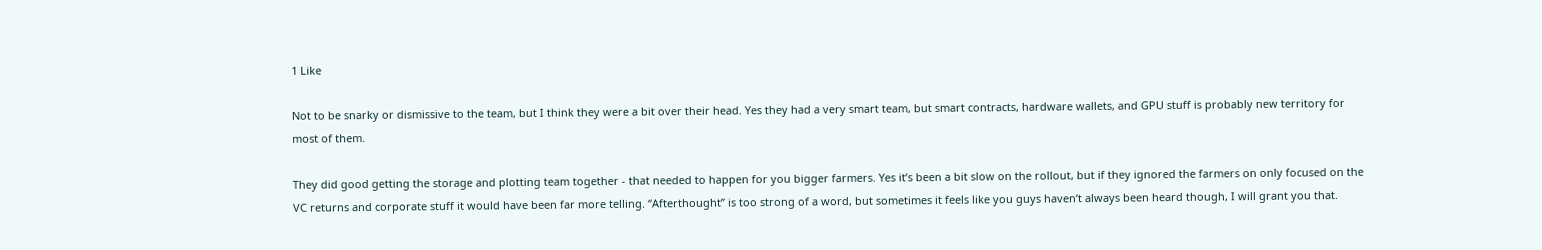1 Like

Not to be snarky or dismissive to the team, but I think they were a bit over their head. Yes they had a very smart team, but smart contracts, hardware wallets, and GPU stuff is probably new territory for most of them.

They did good getting the storage and plotting team together - that needed to happen for you bigger farmers. Yes it’s been a bit slow on the rollout, but if they ignored the farmers on only focused on the VC returns and corporate stuff it would have been far more telling. “Afterthought” is too strong of a word, but sometimes it feels like you guys haven’t always been heard though, I will grant you that.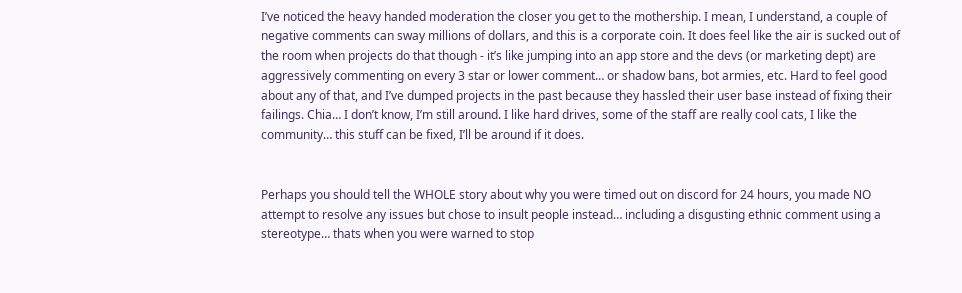I’ve noticed the heavy handed moderation the closer you get to the mothership. I mean, I understand, a couple of negative comments can sway millions of dollars, and this is a corporate coin. It does feel like the air is sucked out of the room when projects do that though - it’s like jumping into an app store and the devs (or marketing dept) are aggressively commenting on every 3 star or lower comment… or shadow bans, bot armies, etc. Hard to feel good about any of that, and I’ve dumped projects in the past because they hassled their user base instead of fixing their failings. Chia… I don’t know, I’m still around. I like hard drives, some of the staff are really cool cats, I like the community… this stuff can be fixed, I’ll be around if it does.


Perhaps you should tell the WHOLE story about why you were timed out on discord for 24 hours, you made NO attempt to resolve any issues but chose to insult people instead… including a disgusting ethnic comment using a stereotype… thats when you were warned to stop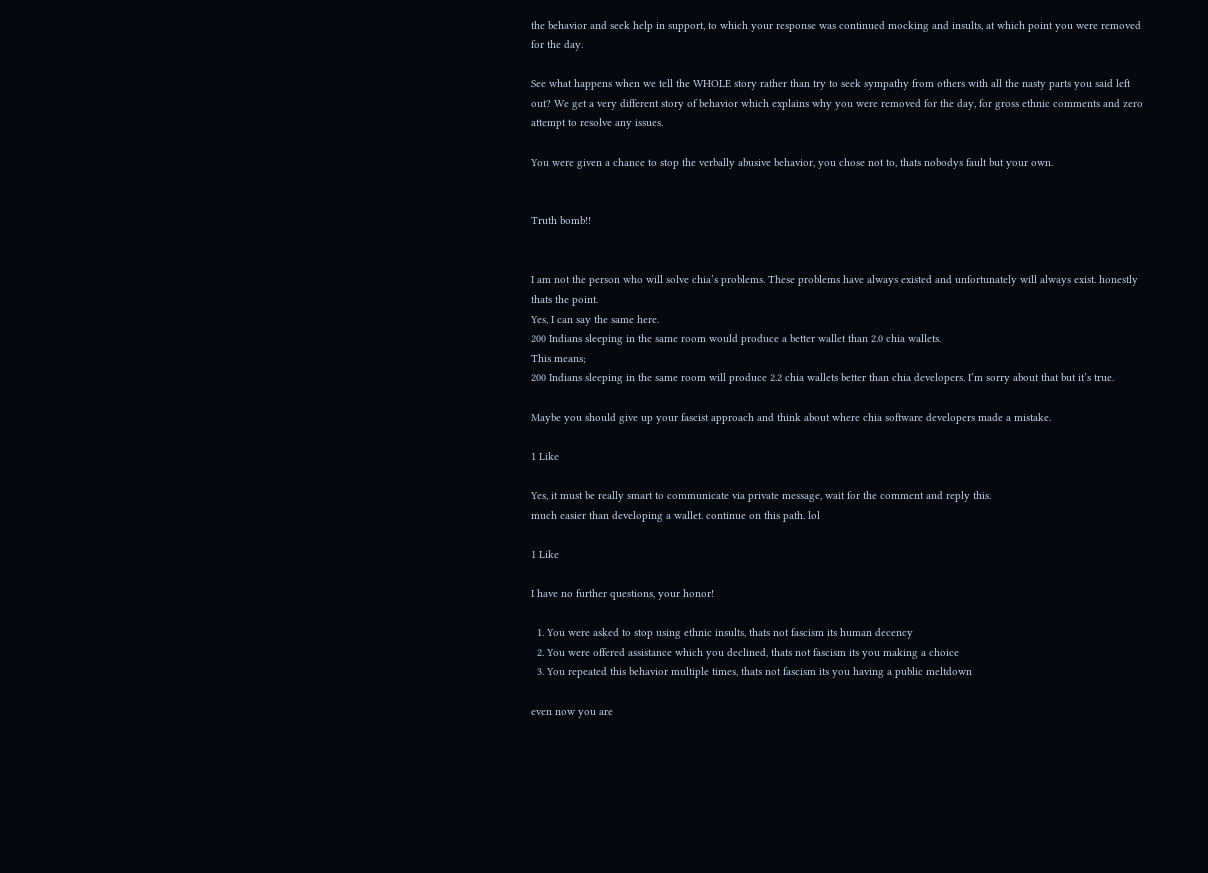the behavior and seek help in support, to which your response was continued mocking and insults, at which point you were removed for the day.

See what happens when we tell the WHOLE story rather than try to seek sympathy from others with all the nasty parts you said left out? We get a very different story of behavior which explains why you were removed for the day, for gross ethnic comments and zero attempt to resolve any issues.

You were given a chance to stop the verbally abusive behavior, you chose not to, thats nobodys fault but your own.


Truth bomb!!


I am not the person who will solve chia’s problems. These problems have always existed and unfortunately will always exist. honestly thats the point.
Yes, I can say the same here.
200 Indians sleeping in the same room would produce a better wallet than 2.0 chia wallets.
This means;
200 Indians sleeping in the same room will produce 2.2 chia wallets better than chia developers. I’m sorry about that but it’s true.

Maybe you should give up your fascist approach and think about where chia software developers made a mistake.

1 Like

Yes, it must be really smart to communicate via private message, wait for the comment and reply this.
much easier than developing a wallet. continue on this path. lol

1 Like

I have no further questions, your honor!

  1. You were asked to stop using ethnic insults, thats not fascism its human decency
  2. You were offered assistance which you declined, thats not fascism its you making a choice
  3. You repeated this behavior multiple times, thats not fascism its you having a public meltdown

even now you are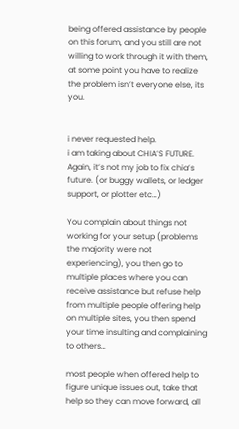being offered assistance by people on this forum, and you still are not willing to work through it with them, at some point you have to realize the problem isn’t everyone else, its you.


i never requested help.
i am taking about CHIA’S FUTURE.
Again, it’s not my job to fix chia’s future. (or buggy wallets, or ledger support, or plotter etc…)

You complain about things not working for your setup (problems the majority were not experiencing), you then go to multiple places where you can receive assistance but refuse help from multiple people offering help on multiple sites, you then spend your time insulting and complaining to others…

most people when offered help to figure unique issues out, take that help so they can move forward, all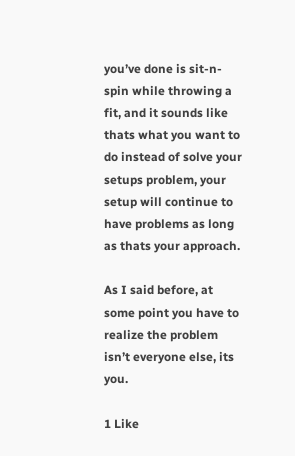you’ve done is sit-n-spin while throwing a fit, and it sounds like thats what you want to do instead of solve your setups problem, your setup will continue to have problems as long as thats your approach.

As I said before, at some point you have to realize the problem isn’t everyone else, its you.

1 Like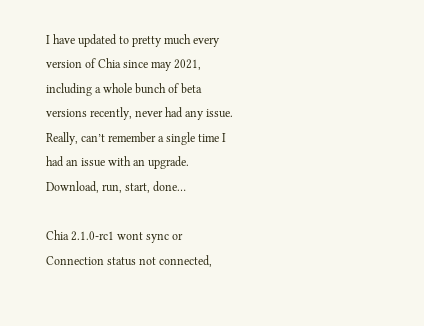I have updated to pretty much every version of Chia since may 2021, including a whole bunch of beta versions recently, never had any issue. Really, can’t remember a single time I had an issue with an upgrade. Download, run, start, done…

Chia 2.1.0-rc1 wont sync or Connection status not connected,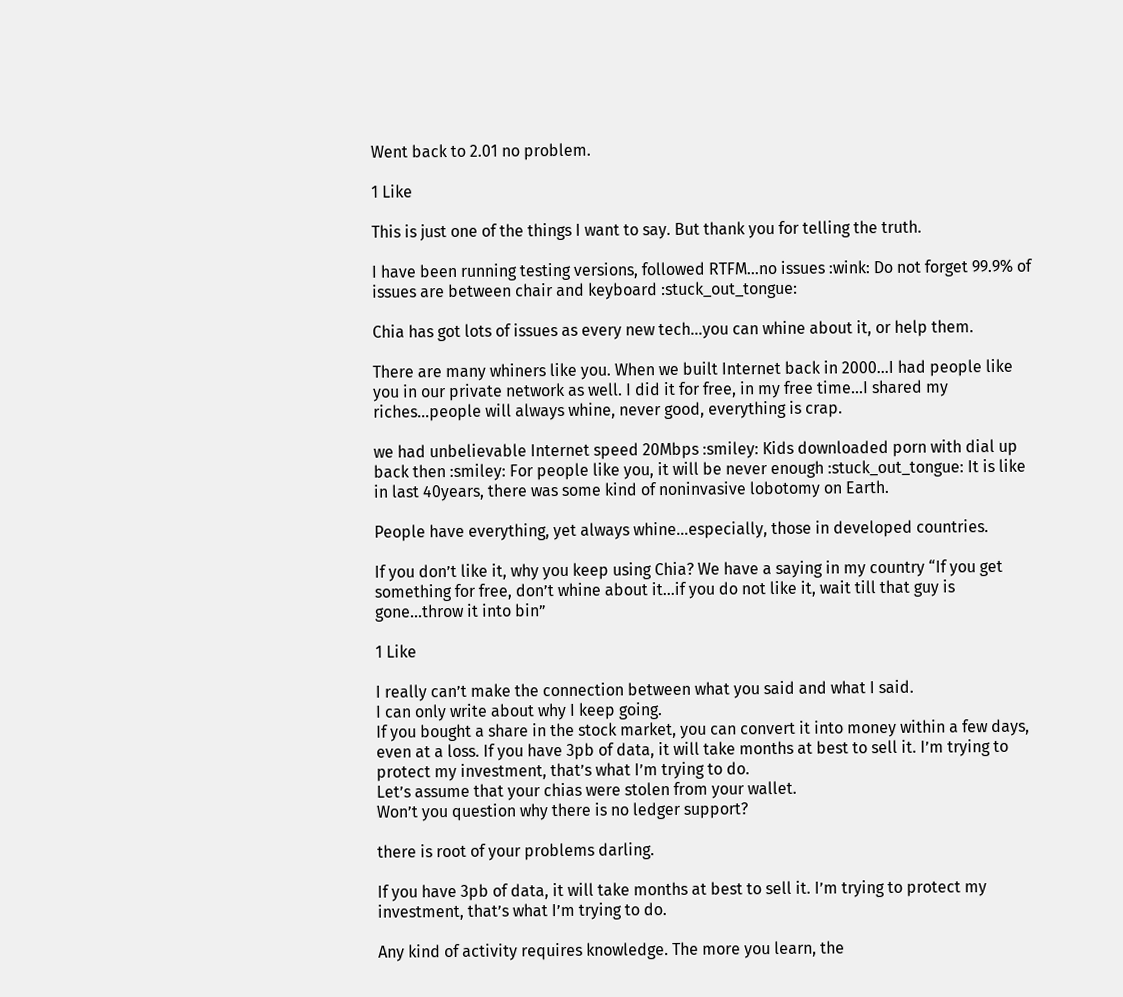Went back to 2.01 no problem.

1 Like

This is just one of the things I want to say. But thank you for telling the truth.

I have been running testing versions, followed RTFM…no issues :wink: Do not forget 99.9% of issues are between chair and keyboard :stuck_out_tongue:

Chia has got lots of issues as every new tech…you can whine about it, or help them.

There are many whiners like you. When we built Internet back in 2000…I had people like you in our private network as well. I did it for free, in my free time…I shared my riches…people will always whine, never good, everything is crap.

we had unbelievable Internet speed 20Mbps :smiley: Kids downloaded porn with dial up back then :smiley: For people like you, it will be never enough :stuck_out_tongue: It is like in last 40years, there was some kind of noninvasive lobotomy on Earth.

People have everything, yet always whine…especially, those in developed countries.

If you don’t like it, why you keep using Chia? We have a saying in my country “If you get something for free, don’t whine about it…if you do not like it, wait till that guy is gone…throw it into bin”

1 Like

I really can’t make the connection between what you said and what I said.
I can only write about why I keep going.
If you bought a share in the stock market, you can convert it into money within a few days, even at a loss. If you have 3pb of data, it will take months at best to sell it. I’m trying to protect my investment, that’s what I’m trying to do.
Let’s assume that your chias were stolen from your wallet.
Won’t you question why there is no ledger support?

there is root of your problems darling.

If you have 3pb of data, it will take months at best to sell it. I’m trying to protect my investment, that’s what I’m trying to do.

Any kind of activity requires knowledge. The more you learn, the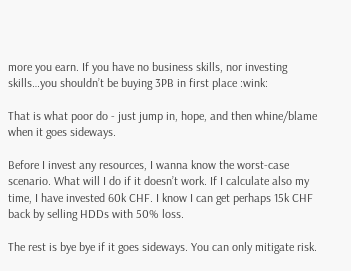more you earn. If you have no business skills, nor investing skills…you shouldn’t be buying 3PB in first place :wink:

That is what poor do - just jump in, hope, and then whine/blame when it goes sideways.

Before I invest any resources, I wanna know the worst-case scenario. What will I do if it doesn’t work. If I calculate also my time, I have invested 60k CHF. I know I can get perhaps 15k CHF back by selling HDDs with 50% loss.

The rest is bye bye if it goes sideways. You can only mitigate risk.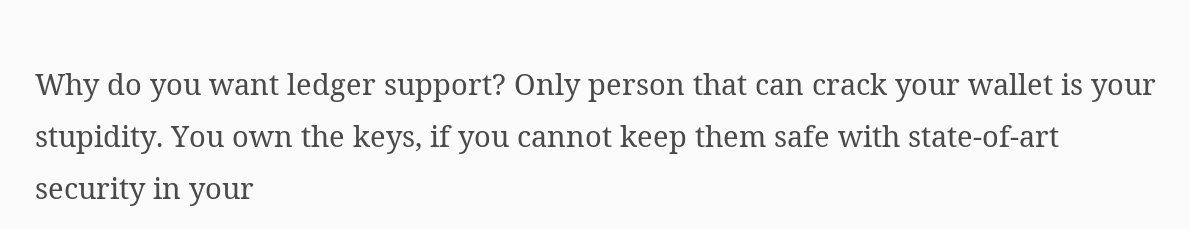Why do you want ledger support? Only person that can crack your wallet is your stupidity. You own the keys, if you cannot keep them safe with state-of-art security in your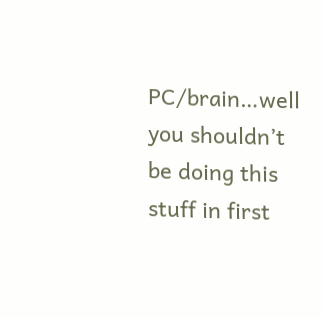PC/brain…well you shouldn’t be doing this stuff in first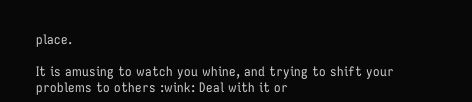place.

It is amusing to watch you whine, and trying to shift your problems to others :wink: Deal with it or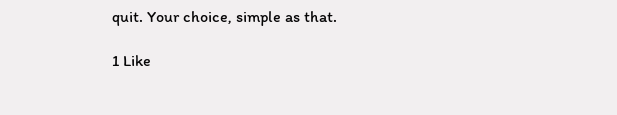quit. Your choice, simple as that.

1 Like